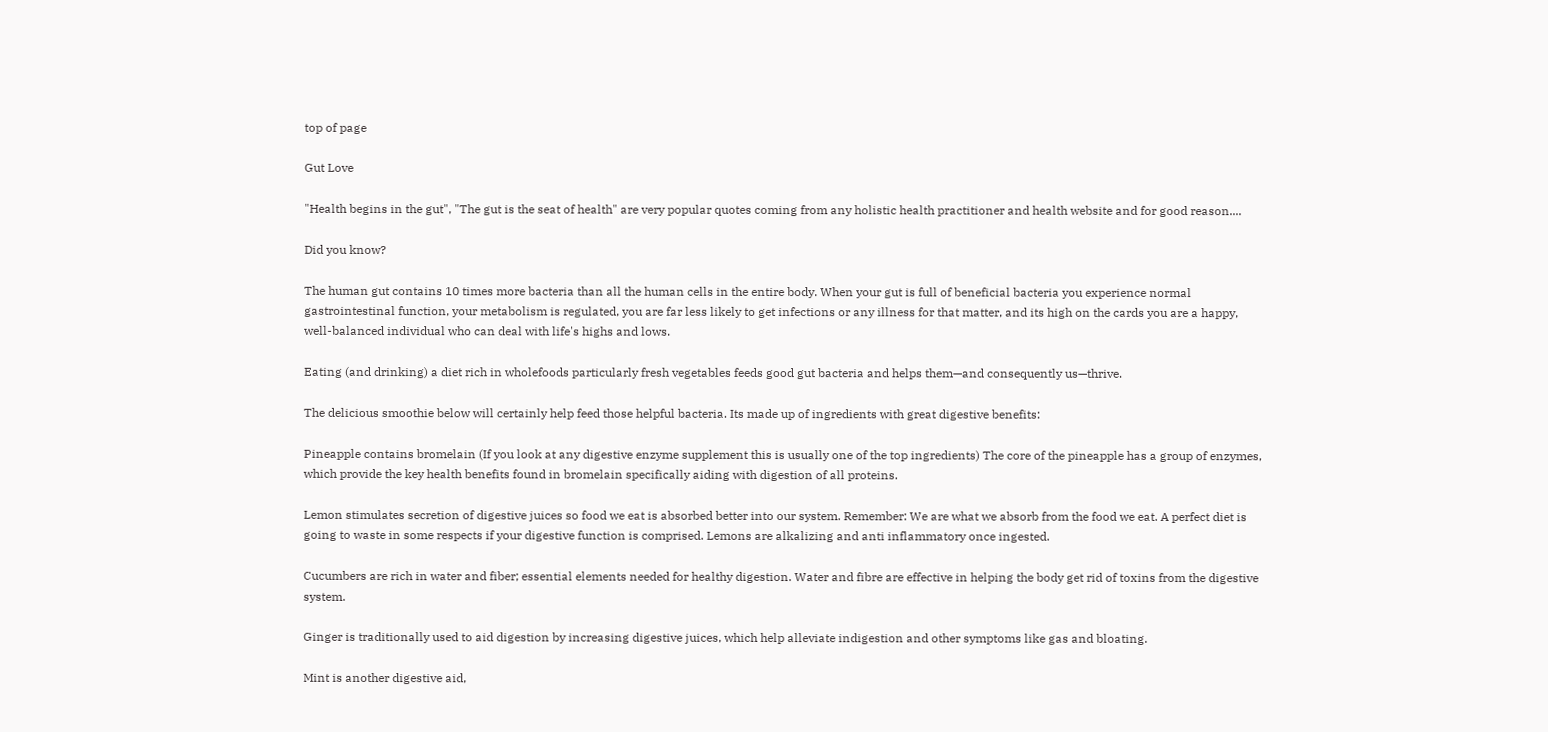top of page

Gut Love

"Health begins in the gut", "The gut is the seat of health" are very popular quotes coming from any holistic health practitioner and health website and for good reason....

Did you know?

The human gut contains 10 times more bacteria than all the human cells in the entire body. When your gut is full of beneficial bacteria you experience normal gastrointestinal function, your metabolism is regulated, you are far less likely to get infections or any illness for that matter, and its high on the cards you are a happy, well-balanced individual who can deal with life's highs and lows.

Eating (and drinking) a diet rich in wholefoods particularly fresh vegetables feeds good gut bacteria and helps them—and consequently us—thrive.

The delicious smoothie below will certainly help feed those helpful bacteria. Its made up of ingredients with great digestive benefits:

Pineapple contains bromelain (If you look at any digestive enzyme supplement this is usually one of the top ingredients) The core of the pineapple has a group of enzymes, which provide the key health benefits found in bromelain specifically aiding with digestion of all proteins.

Lemon stimulates secretion of digestive juices so food we eat is absorbed better into our system. Remember: We are what we absorb from the food we eat. A perfect diet is going to waste in some respects if your digestive function is comprised. Lemons are alkalizing and anti inflammatory once ingested.

Cucumbers are rich in water and fiber; essential elements needed for healthy digestion. Water and fibre are effective in helping the body get rid of toxins from the digestive system.

Ginger is traditionally used to aid digestion by increasing digestive juices, which help alleviate indigestion and other symptoms like gas and bloating.

Mint is another digestive aid,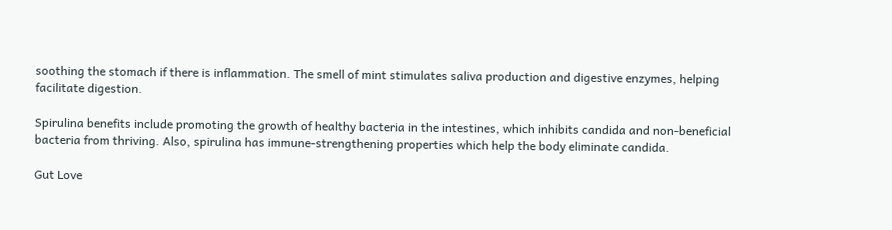soothing the stomach if there is inflammation. The smell of mint stimulates saliva production and digestive enzymes, helping facilitate digestion.

Spirulina benefits include promoting the growth of healthy bacteria in the intestines, which inhibits candida and non-beneficial bacteria from thriving. Also, spirulina has immune-strengthening properties which help the body eliminate candida.

Gut Love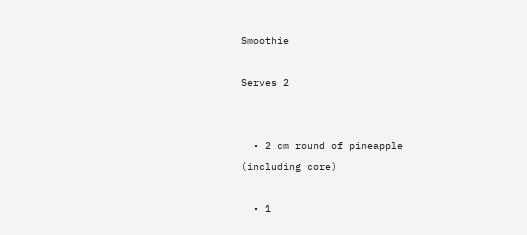Smoothie

Serves 2


  • 2 cm round of pineapple (including core)

  • 1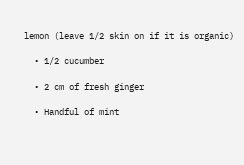lemon (leave 1/2 skin on if it is organic)

  • 1/2 cucumber

  • 2 cm of fresh ginger

  • Handful of mint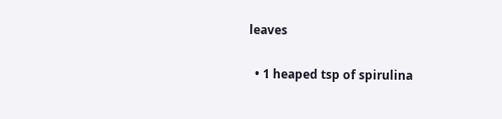leaves

  • 1 heaped tsp of spirulina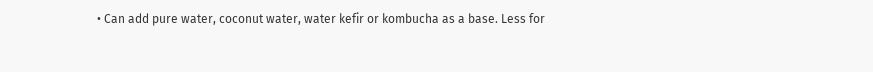• Can add pure water, coconut water, water kefir or kombucha as a base. Less for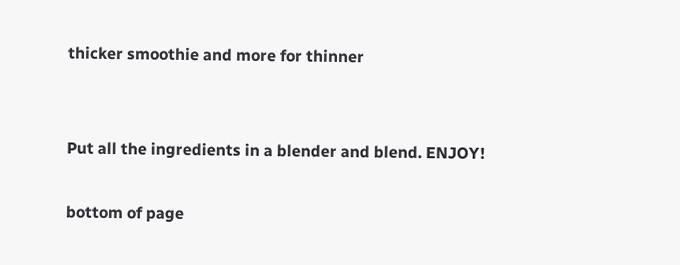thicker smoothie and more for thinner


Put all the ingredients in a blender and blend. ENJOY!

bottom of page